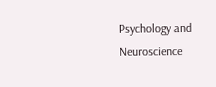Psychology and Neuroscience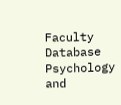Faculty Database
Psychology and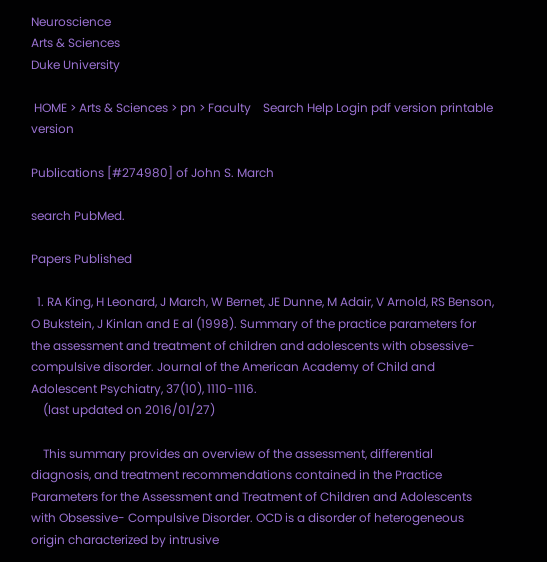Neuroscience
Arts & Sciences
Duke University

 HOME > Arts & Sciences > pn > Faculty    Search Help Login pdf version printable version

Publications [#274980] of John S. March

search PubMed.

Papers Published

  1. RA King, H Leonard, J March, W Bernet, JE Dunne, M Adair, V Arnold, RS Benson, O Bukstein, J Kinlan and E al (1998). Summary of the practice parameters for the assessment and treatment of children and adolescents with obsessive-compulsive disorder. Journal of the American Academy of Child and Adolescent Psychiatry, 37(10), 1110-1116.
    (last updated on 2016/01/27)

    This summary provides an overview of the assessment, differential diagnosis, and treatment recommendations contained in the Practice Parameters for the Assessment and Treatment of Children and Adolescents with Obsessive- Compulsive Disorder. OCD is a disorder of heterogeneous origin characterized by intrusive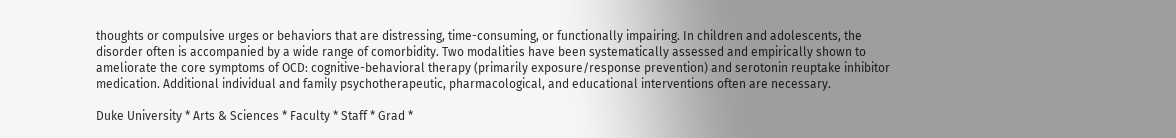thoughts or compulsive urges or behaviors that are distressing, time-consuming, or functionally impairing. In children and adolescents, the disorder often is accompanied by a wide range of comorbidity. Two modalities have been systematically assessed and empirically shown to ameliorate the core symptoms of OCD: cognitive-behavioral therapy (primarily exposure/response prevention) and serotonin reuptake inhibitor medication. Additional individual and family psychotherapeutic, pharmacological, and educational interventions often are necessary.

Duke University * Arts & Sciences * Faculty * Staff * Grad *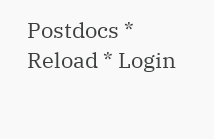Postdocs * Reload * Login